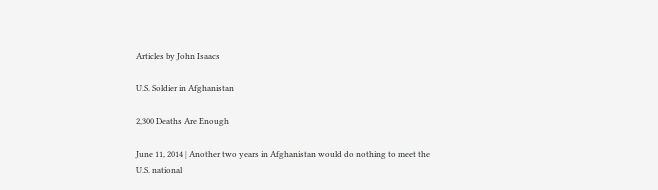Articles by John Isaacs

U.S. Soldier in Afghanistan

2,300 Deaths Are Enough

June 11, 2014 | Another two years in Afghanistan would do nothing to meet the U.S. national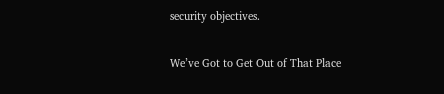security objectives.

We’ve Got to Get Out of That Place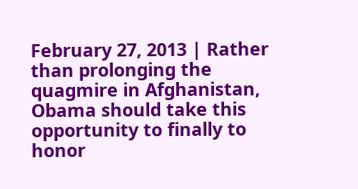February 27, 2013 | Rather than prolonging the quagmire in Afghanistan, Obama should take this opportunity to finally to honor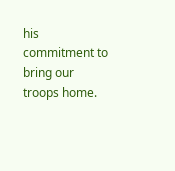his commitment to bring our troops home.